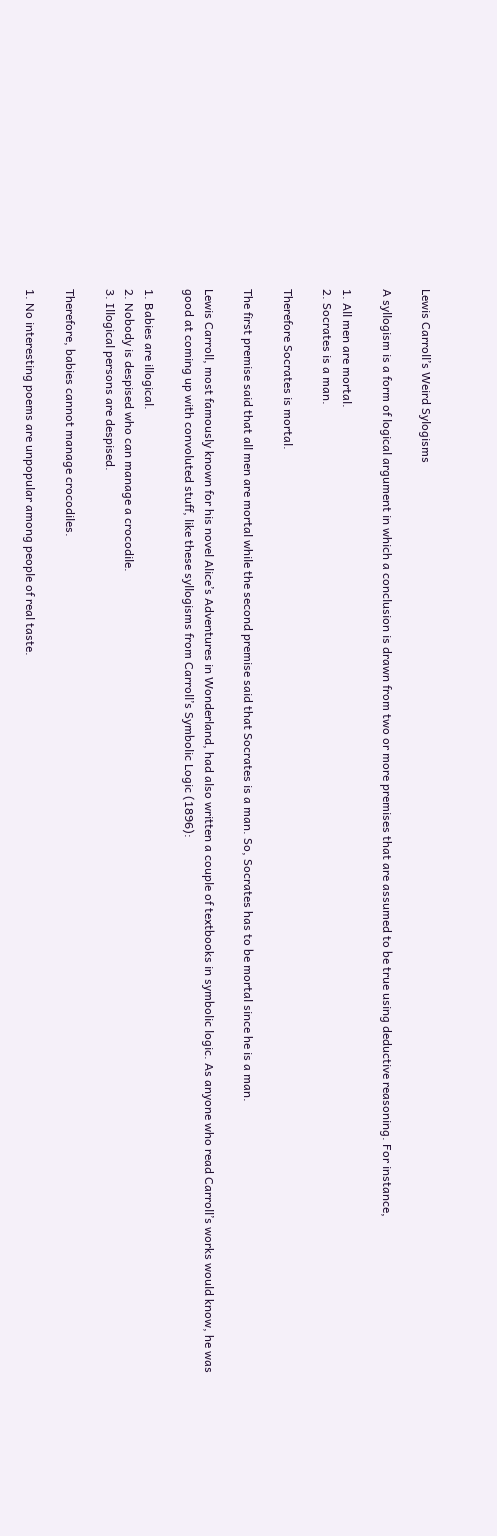Lewis Carroll’s Weird Sylogisms

A syllogism is a form of logical argument in which a conclusion is drawn from two or more premises that are assumed to be true using deductive reasoning. For instance,

1. All men are mortal.
2. Socrates is a man.

Therefore Socrates is mortal.

The first premise said that all men are mortal while the second premise said that Socrates is a man. So, Socrates has to be mortal since he is a man.

Lewis Carroll, most famously known for his novel Alice’s Adventures in Wonderland, had also written a couple of textbooks in symbolic logic. As anyone who read Carroll’s works would know, he was good at coming up with convoluted stuff, like these syllogisms from Carroll’s Symbolic Logic (1896):

1. Babies are illogical.
2. Nobody is despised who can manage a crocodile.
3. Illogical persons are despised.

Therefore, babies cannot manage crocodiles.

1. No interesting poems are unpopular among people of real taste.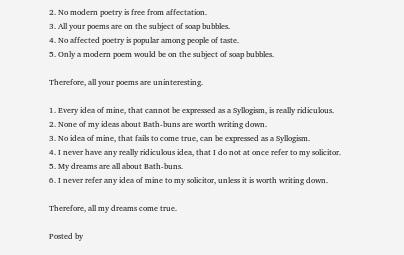2. No modern poetry is free from affectation.
3. All your poems are on the subject of soap bubbles.
4. No affected poetry is popular among people of taste.
5. Only a modern poem would be on the subject of soap bubbles.

Therefore, all your poems are uninteresting.

1. Every idea of mine, that cannot be expressed as a Syllogism, is really ridiculous.
2. None of my ideas about Bath-buns are worth writing down.
3. No idea of mine, that fails to come true, can be expressed as a Syllogism.
4. I never have any really ridiculous idea, that I do not at once refer to my solicitor.
5. My dreams are all about Bath-buns.
6. I never refer any idea of mine to my solicitor, unless it is worth writing down.

Therefore, all my dreams come true.

Posted by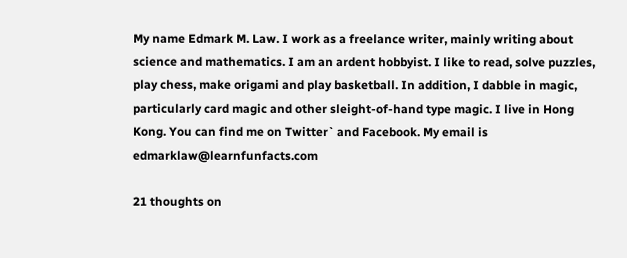My name Edmark M. Law. I work as a freelance writer, mainly writing about science and mathematics. I am an ardent hobbyist. I like to read, solve puzzles, play chess, make origami and play basketball. In addition, I dabble in magic, particularly card magic and other sleight-of-hand type magic. I live in Hong Kong. You can find me on Twitter` and Facebook. My email is edmarklaw@learnfunfacts.com

21 thoughts on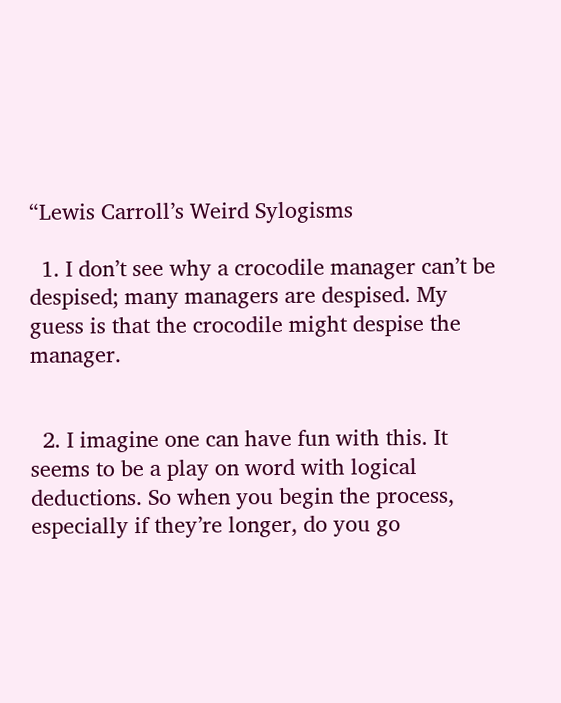“Lewis Carroll’s Weird Sylogisms

  1. I don’t see why a crocodile manager can’t be despised; many managers are despised. My guess is that the crocodile might despise the manager.


  2. I imagine one can have fun with this. It seems to be a play on word with logical deductions. So when you begin the process, especially if they’re longer, do you go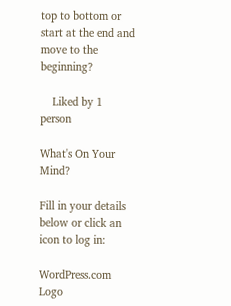top to bottom or start at the end and move to the beginning?

    Liked by 1 person

What's On Your Mind?

Fill in your details below or click an icon to log in:

WordPress.com Logo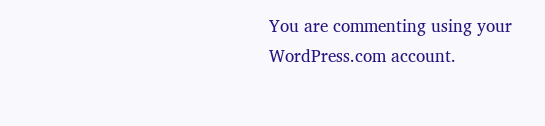You are commenting using your WordPress.com account.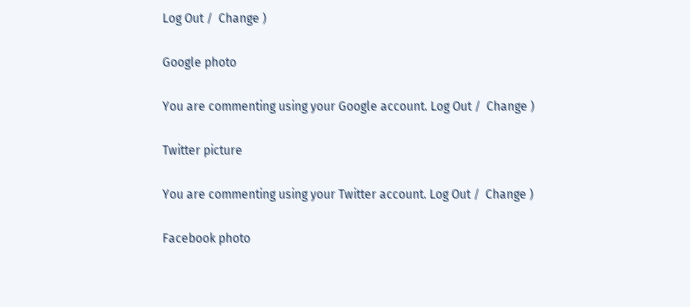Log Out /  Change )

Google photo

You are commenting using your Google account. Log Out /  Change )

Twitter picture

You are commenting using your Twitter account. Log Out /  Change )

Facebook photo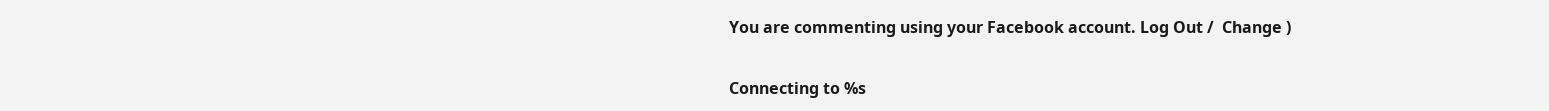You are commenting using your Facebook account. Log Out /  Change )

Connecting to %s